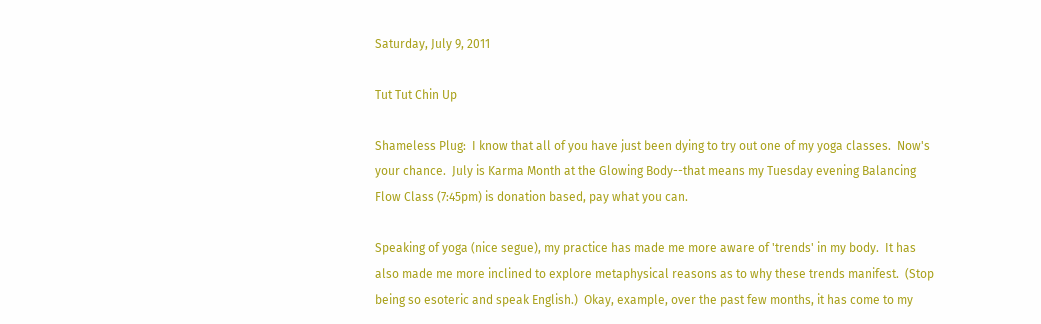Saturday, July 9, 2011

Tut Tut Chin Up

Shameless Plug:  I know that all of you have just been dying to try out one of my yoga classes.  Now's your chance.  July is Karma Month at the Glowing Body--that means my Tuesday evening Balancing Flow Class (7:45pm) is donation based, pay what you can.

Speaking of yoga (nice segue), my practice has made me more aware of 'trends' in my body.  It has also made me more inclined to explore metaphysical reasons as to why these trends manifest.  (Stop being so esoteric and speak English.)  Okay, example, over the past few months, it has come to my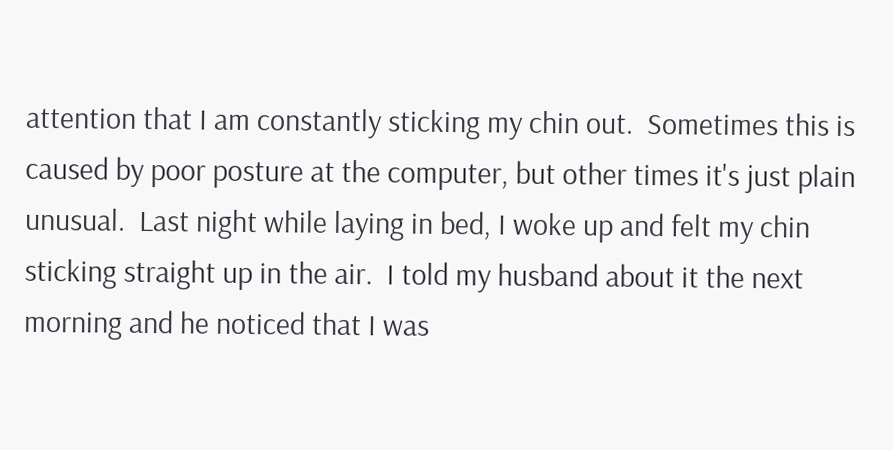attention that I am constantly sticking my chin out.  Sometimes this is caused by poor posture at the computer, but other times it's just plain unusual.  Last night while laying in bed, I woke up and felt my chin sticking straight up in the air.  I told my husband about it the next morning and he noticed that I was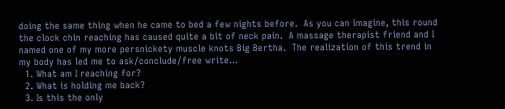doing the same thing when he came to bed a few nights before.  As you can imagine, this round the clock chin reaching has caused quite a bit of neck pain.  A massage therapist friend and I named one of my more persnickety muscle knots Big Bertha.  The realization of this trend in my body has led me to ask/conclude/free write...
  1. What am I reaching for?
  2. What is holding me back?
  3. Is this the only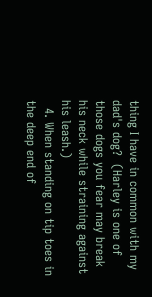thing I have in common with my dad's dog?  (Harley is one of those dogs you fear may break his neck while straining against his leash.)
  4. When standing on tip toes in the deep end of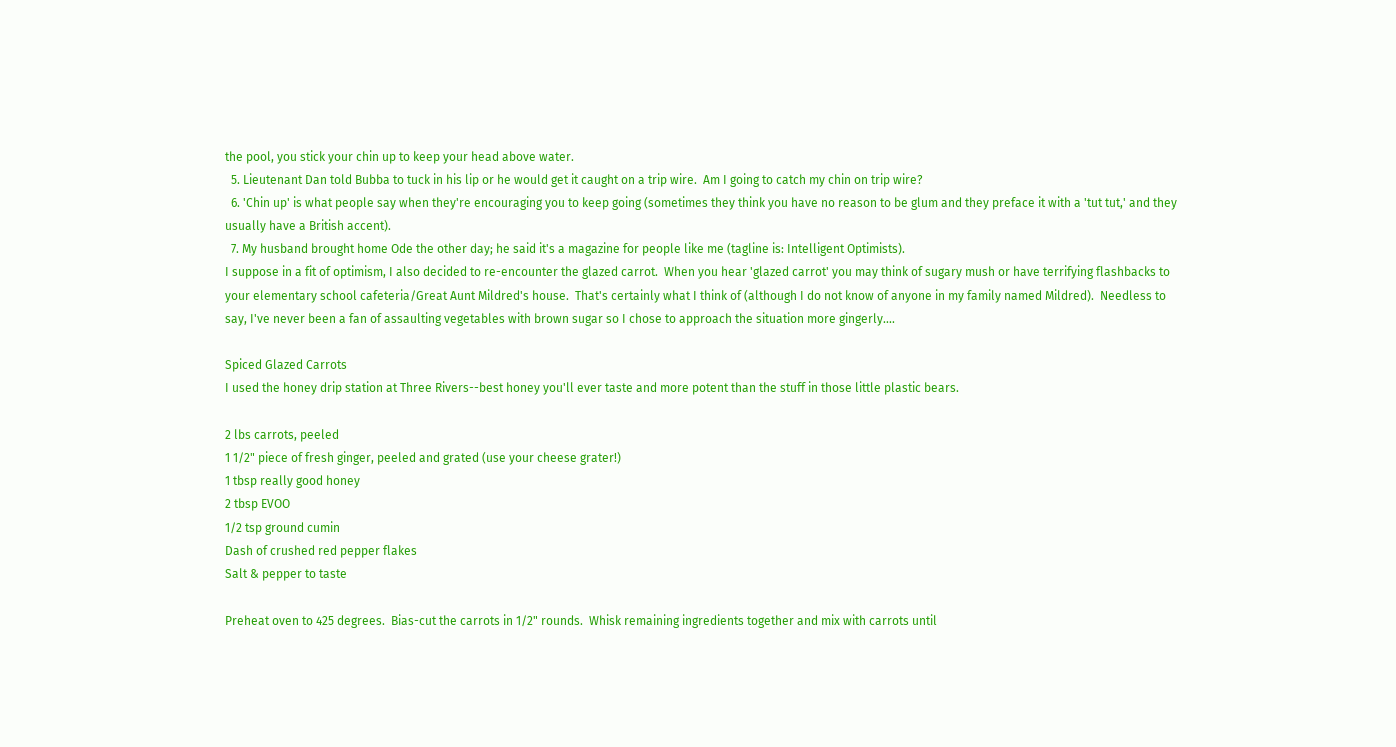the pool, you stick your chin up to keep your head above water.
  5. Lieutenant Dan told Bubba to tuck in his lip or he would get it caught on a trip wire.  Am I going to catch my chin on trip wire?
  6. 'Chin up' is what people say when they're encouraging you to keep going (sometimes they think you have no reason to be glum and they preface it with a 'tut tut,' and they usually have a British accent).
  7. My husband brought home Ode the other day; he said it's a magazine for people like me (tagline is: Intelligent Optimists).
I suppose in a fit of optimism, I also decided to re-encounter the glazed carrot.  When you hear 'glazed carrot' you may think of sugary mush or have terrifying flashbacks to your elementary school cafeteria/Great Aunt Mildred's house.  That's certainly what I think of (although I do not know of anyone in my family named Mildred).  Needless to say, I've never been a fan of assaulting vegetables with brown sugar so I chose to approach the situation more gingerly....

Spiced Glazed Carrots
I used the honey drip station at Three Rivers--best honey you'll ever taste and more potent than the stuff in those little plastic bears.

2 lbs carrots, peeled
1 1/2" piece of fresh ginger, peeled and grated (use your cheese grater!)
1 tbsp really good honey
2 tbsp EVOO
1/2 tsp ground cumin
Dash of crushed red pepper flakes
Salt & pepper to taste

Preheat oven to 425 degrees.  Bias-cut the carrots in 1/2" rounds.  Whisk remaining ingredients together and mix with carrots until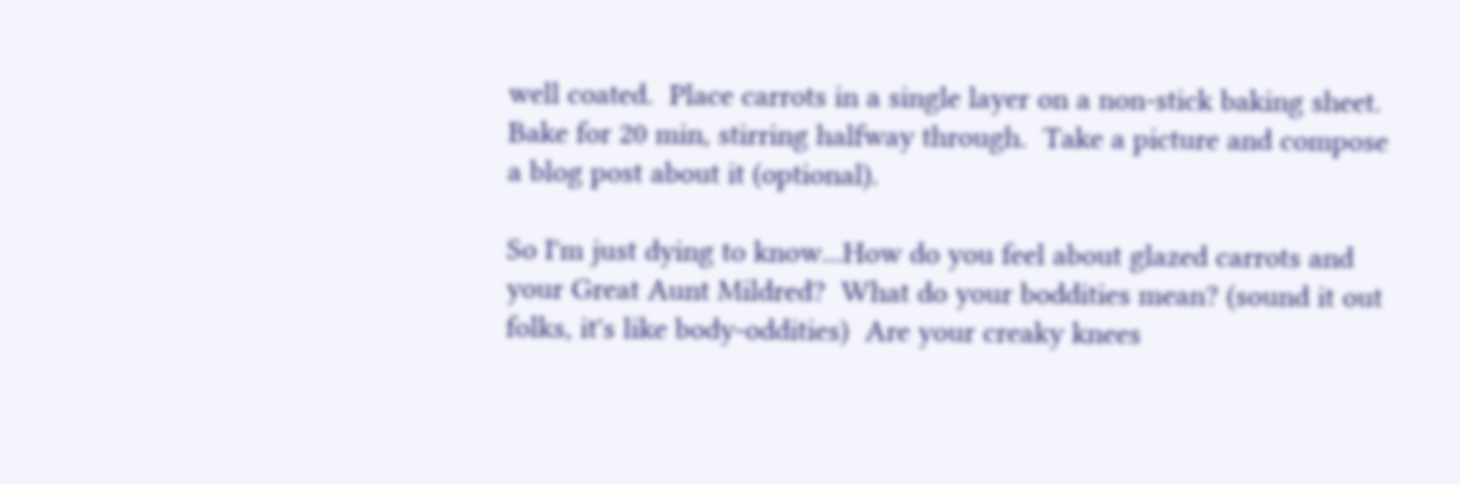well coated.  Place carrots in a single layer on a non-stick baking sheet.  Bake for 20 min, stirring halfway through.  Take a picture and compose a blog post about it (optional).

So I'm just dying to know...How do you feel about glazed carrots and your Great Aunt Mildred?  What do your boddities mean? (sound it out folks, it's like body-oddities)  Are your creaky knees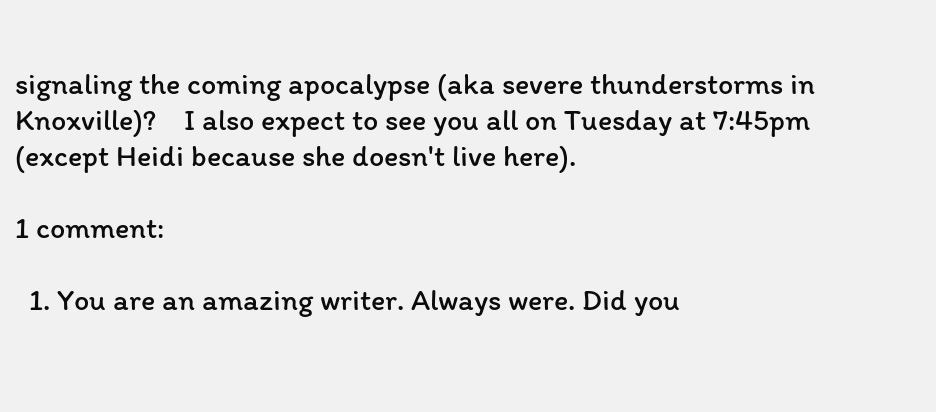signaling the coming apocalypse (aka severe thunderstorms in Knoxville)?    I also expect to see you all on Tuesday at 7:45pm (except Heidi because she doesn't live here).

1 comment:

  1. You are an amazing writer. Always were. Did you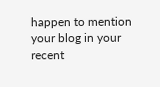happen to mention your blog in your recent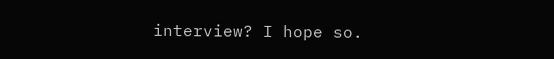interview? I hope so.